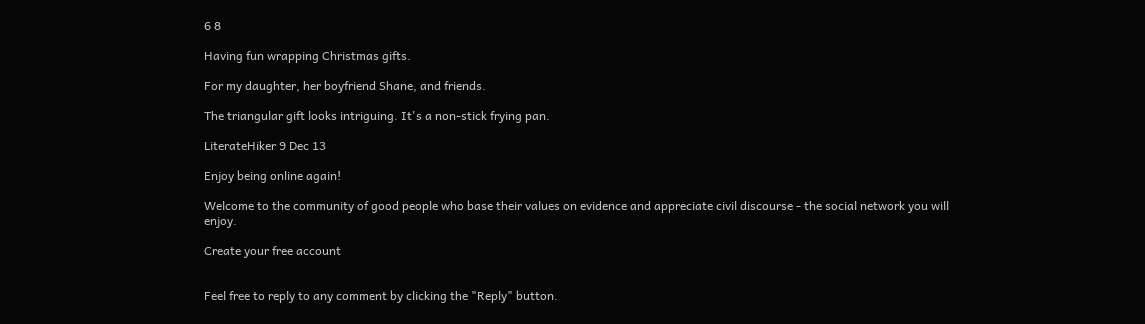6 8

Having fun wrapping Christmas gifts.

For my daughter, her boyfriend Shane, and friends.

The triangular gift looks intriguing. It's a non-stick frying pan.

LiterateHiker 9 Dec 13

Enjoy being online again!

Welcome to the community of good people who base their values on evidence and appreciate civil discourse - the social network you will enjoy.

Create your free account


Feel free to reply to any comment by clicking the "Reply" button.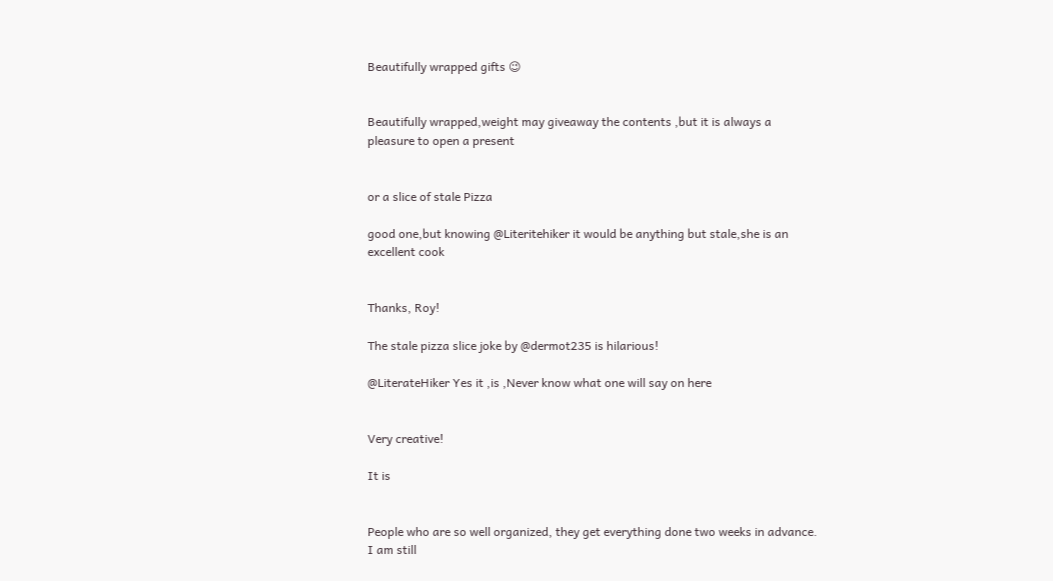Beautifully wrapped gifts 😉


Beautifully wrapped,weight may giveaway the contents ,but it is always a pleasure to open a present


or a slice of stale Pizza

good one,but knowing @Literitehiker it would be anything but stale,she is an excellent cook


Thanks, Roy!

The stale pizza slice joke by @dermot235 is hilarious!

@LiterateHiker Yes it ,is ,Never know what one will say on here


Very creative!

It is


People who are so well organized, they get everything done two weeks in advance. I am still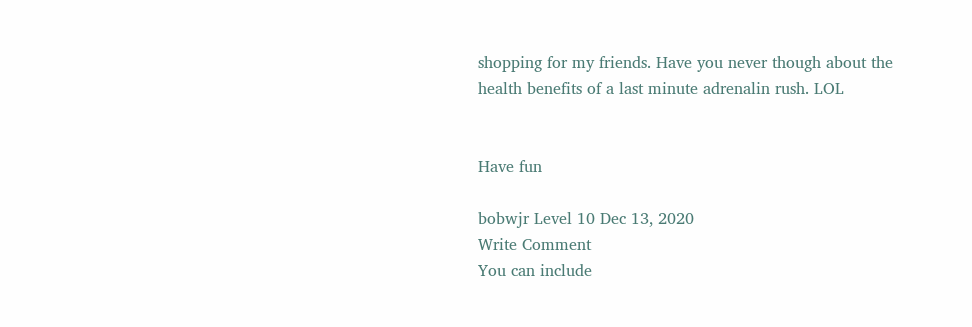shopping for my friends. Have you never though about the health benefits of a last minute adrenalin rush. LOL


Have fun

bobwjr Level 10 Dec 13, 2020
Write Comment
You can include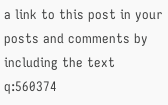a link to this post in your posts and comments by including the text q:560374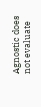Agnostic does not evaluate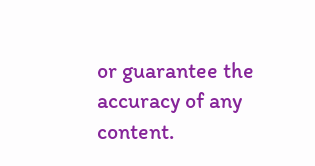or guarantee the accuracy of any content.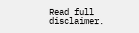Read full disclaimer.